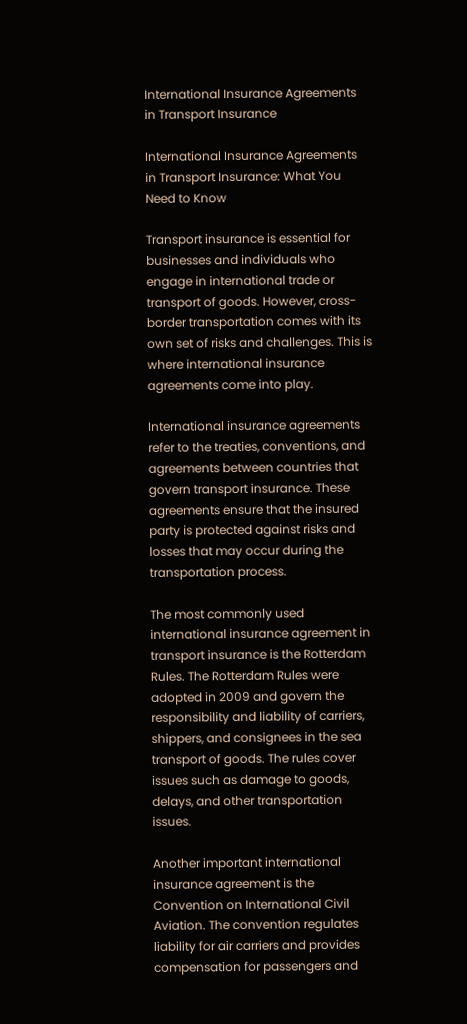International Insurance Agreements in Transport Insurance

International Insurance Agreements in Transport Insurance: What You Need to Know

Transport insurance is essential for businesses and individuals who engage in international trade or transport of goods. However, cross-border transportation comes with its own set of risks and challenges. This is where international insurance agreements come into play.

International insurance agreements refer to the treaties, conventions, and agreements between countries that govern transport insurance. These agreements ensure that the insured party is protected against risks and losses that may occur during the transportation process.

The most commonly used international insurance agreement in transport insurance is the Rotterdam Rules. The Rotterdam Rules were adopted in 2009 and govern the responsibility and liability of carriers, shippers, and consignees in the sea transport of goods. The rules cover issues such as damage to goods, delays, and other transportation issues.

Another important international insurance agreement is the Convention on International Civil Aviation. The convention regulates liability for air carriers and provides compensation for passengers and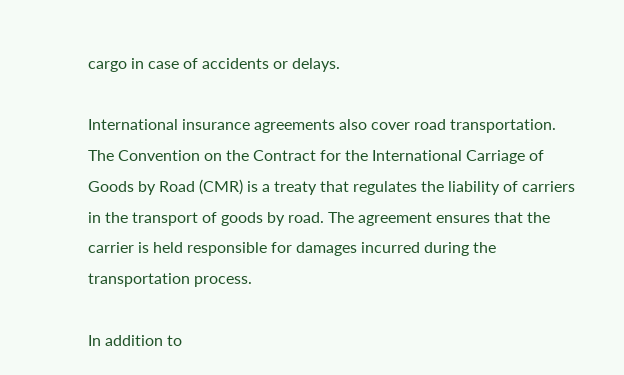cargo in case of accidents or delays.

International insurance agreements also cover road transportation. The Convention on the Contract for the International Carriage of Goods by Road (CMR) is a treaty that regulates the liability of carriers in the transport of goods by road. The agreement ensures that the carrier is held responsible for damages incurred during the transportation process.

In addition to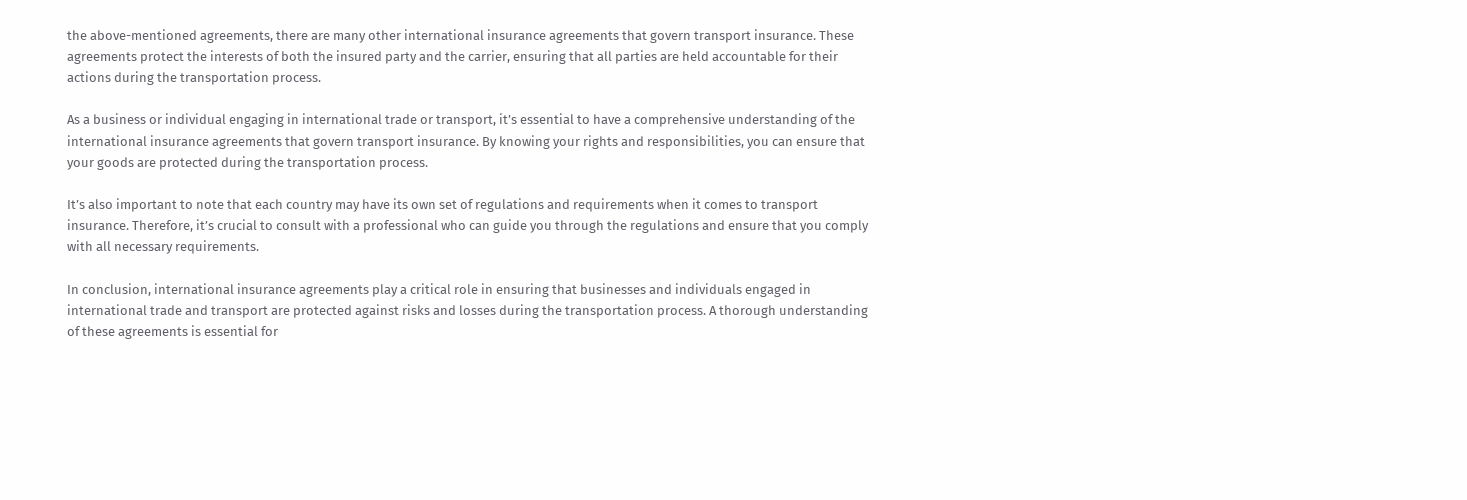the above-mentioned agreements, there are many other international insurance agreements that govern transport insurance. These agreements protect the interests of both the insured party and the carrier, ensuring that all parties are held accountable for their actions during the transportation process.

As a business or individual engaging in international trade or transport, it’s essential to have a comprehensive understanding of the international insurance agreements that govern transport insurance. By knowing your rights and responsibilities, you can ensure that your goods are protected during the transportation process.

It’s also important to note that each country may have its own set of regulations and requirements when it comes to transport insurance. Therefore, it’s crucial to consult with a professional who can guide you through the regulations and ensure that you comply with all necessary requirements.

In conclusion, international insurance agreements play a critical role in ensuring that businesses and individuals engaged in international trade and transport are protected against risks and losses during the transportation process. A thorough understanding of these agreements is essential for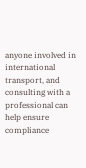anyone involved in international transport, and consulting with a professional can help ensure compliance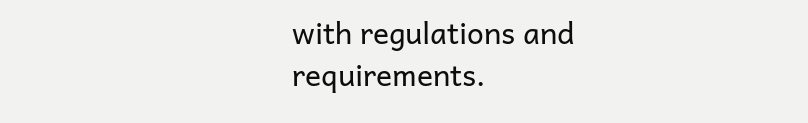with regulations and requirements.